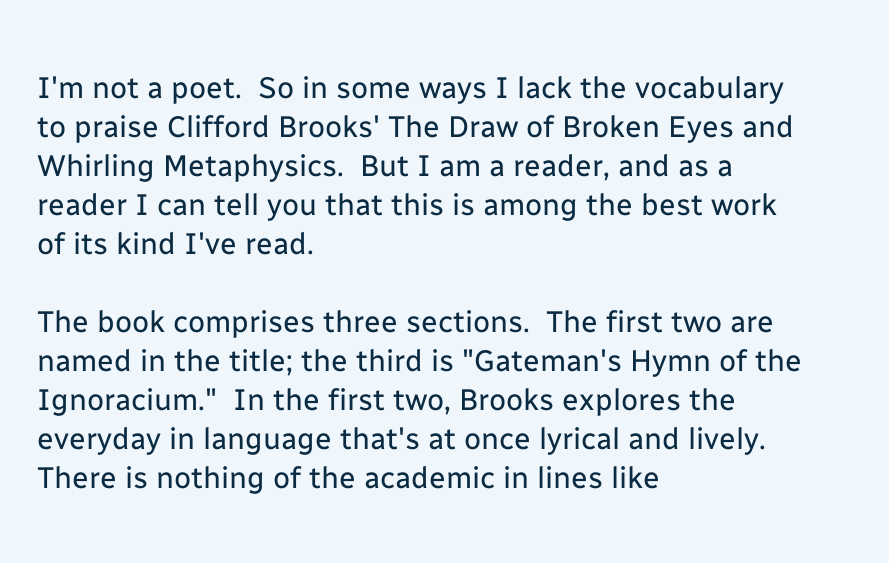I'm not a poet.  So in some ways I lack the vocabulary to praise Clifford Brooks' The Draw of Broken Eyes and Whirling Metaphysics.  But I am a reader, and as a reader I can tell you that this is among the best work of its kind I've read.

The book comprises three sections.  The first two are named in the title; the third is "Gateman's Hymn of the Ignoracium."  In the first two, Brooks explores the everyday in language that's at once lyrical and lively.  There is nothing of the academic in lines like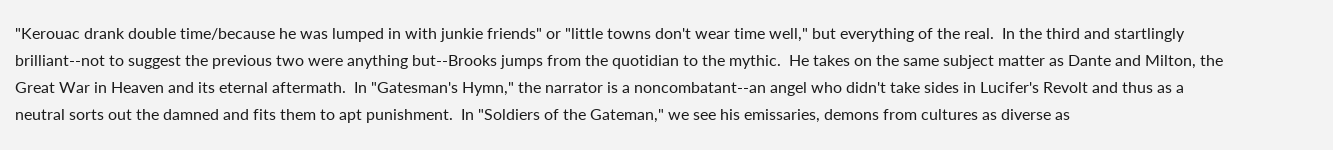"Kerouac drank double time/because he was lumped in with junkie friends" or "little towns don't wear time well," but everything of the real.  In the third and startlingly brilliant--not to suggest the previous two were anything but--Brooks jumps from the quotidian to the mythic.  He takes on the same subject matter as Dante and Milton, the Great War in Heaven and its eternal aftermath.  In "Gatesman's Hymn," the narrator is a noncombatant--an angel who didn't take sides in Lucifer's Revolt and thus as a neutral sorts out the damned and fits them to apt punishment.  In "Soldiers of the Gateman," we see his emissaries, demons from cultures as diverse as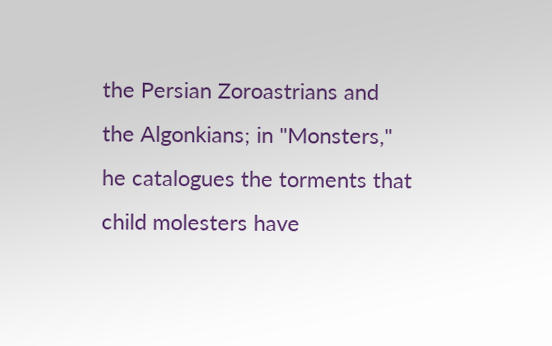the Persian Zoroastrians and the Algonkians; in "Monsters," he catalogues the torments that child molesters have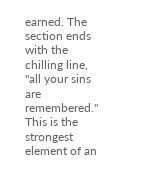earned. The section ends with the chilling line, "all your sins are remembered."  This is the strongest element of an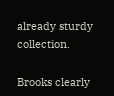already sturdy collection.

Brooks clearly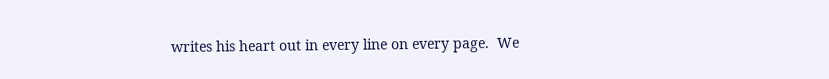writes his heart out in every line on every page.  We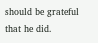should be grateful that he did.